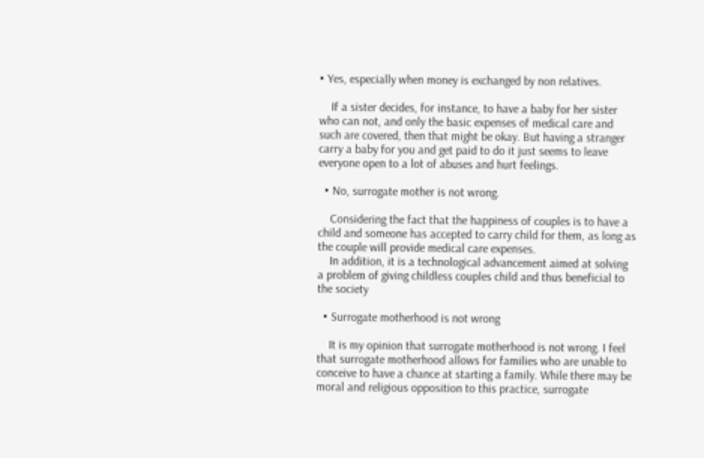• Yes, especially when money is exchanged by non relatives.

    If a sister decides, for instance, to have a baby for her sister who can not, and only the basic expenses of medical care and such are covered, then that might be okay. But having a stranger carry a baby for you and get paid to do it just seems to leave everyone open to a lot of abuses and hurt feelings.

  • No, surrogate mother is not wrong.

    Considering the fact that the happiness of couples is to have a child and someone has accepted to carry child for them, as long as the couple will provide medical care expenses.
    In addition, it is a technological advancement aimed at solving a problem of giving childless couples child and thus beneficial to the society

  • Surrogate motherhood is not wrong

    It is my opinion that surrogate motherhood is not wrong. I feel that surrogate motherhood allows for families who are unable to conceive to have a chance at starting a family. While there may be moral and religious opposition to this practice, surrogate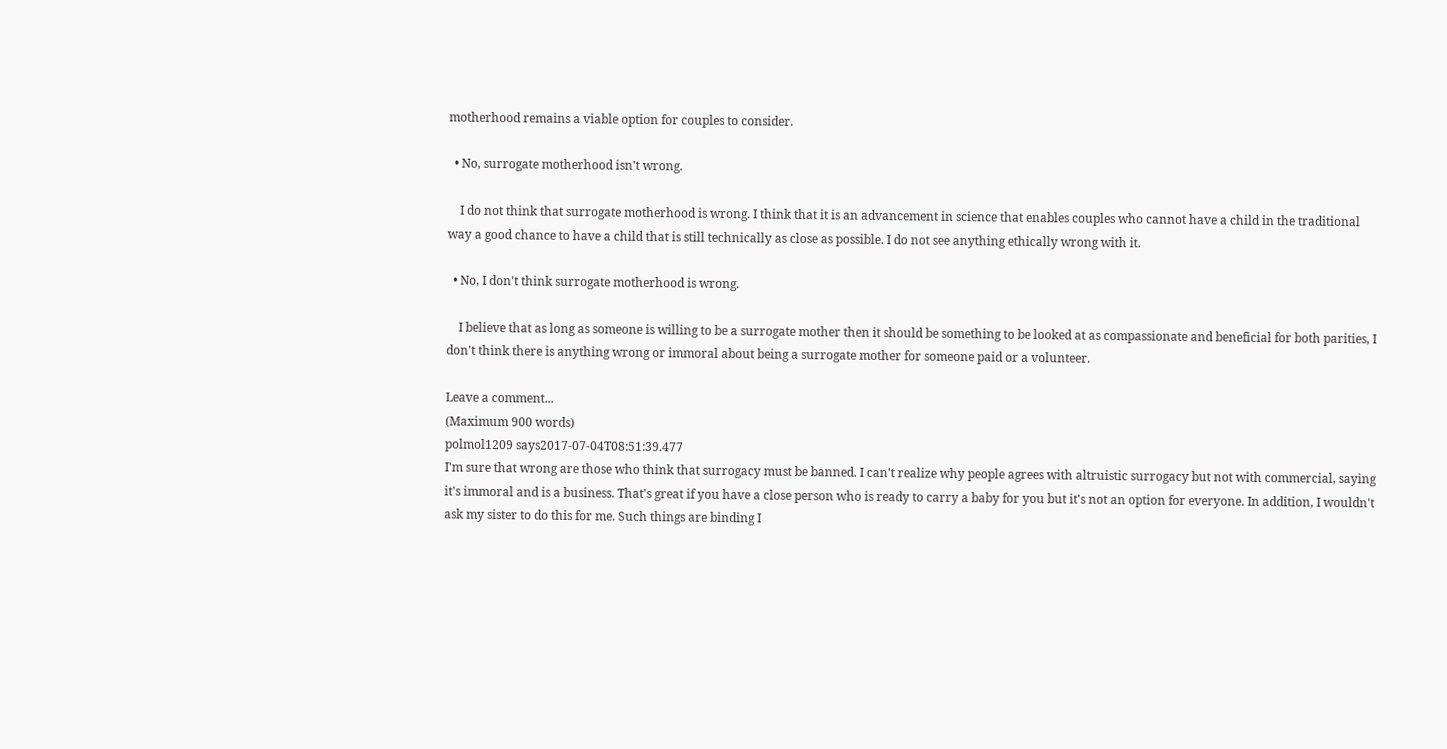motherhood remains a viable option for couples to consider.

  • No, surrogate motherhood isn't wrong.

    I do not think that surrogate motherhood is wrong. I think that it is an advancement in science that enables couples who cannot have a child in the traditional way a good chance to have a child that is still technically as close as possible. I do not see anything ethically wrong with it.

  • No, I don't think surrogate motherhood is wrong.

    I believe that as long as someone is willing to be a surrogate mother then it should be something to be looked at as compassionate and beneficial for both parities, I don't think there is anything wrong or immoral about being a surrogate mother for someone paid or a volunteer.

Leave a comment...
(Maximum 900 words)
polmol1209 says2017-07-04T08:51:39.477
I'm sure that wrong are those who think that surrogacy must be banned. I can't realize why people agrees with altruistic surrogacy but not with commercial, saying it's immoral and is a business. That's great if you have a close person who is ready to carry a baby for you but it's not an option for everyone. In addition, I wouldn't ask my sister to do this for me. Such things are binding I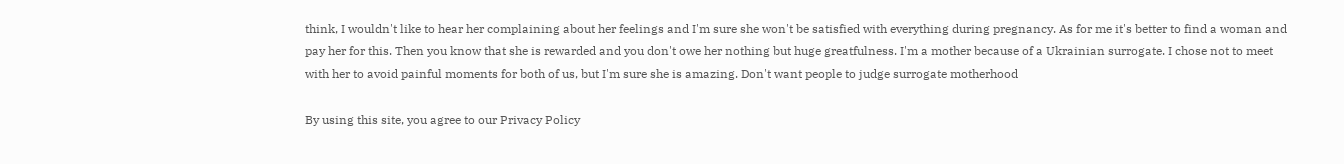think, I wouldn't like to hear her complaining about her feelings and I'm sure she won't be satisfied with everything during pregnancy. As for me it's better to find a woman and pay her for this. Then you know that she is rewarded and you don't owe her nothing but huge greatfulness. I'm a mother because of a Ukrainian surrogate. I chose not to meet with her to avoid painful moments for both of us, but I'm sure she is amazing. Don't want people to judge surrogate motherhood

By using this site, you agree to our Privacy Policy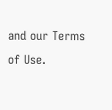and our Terms of Use.